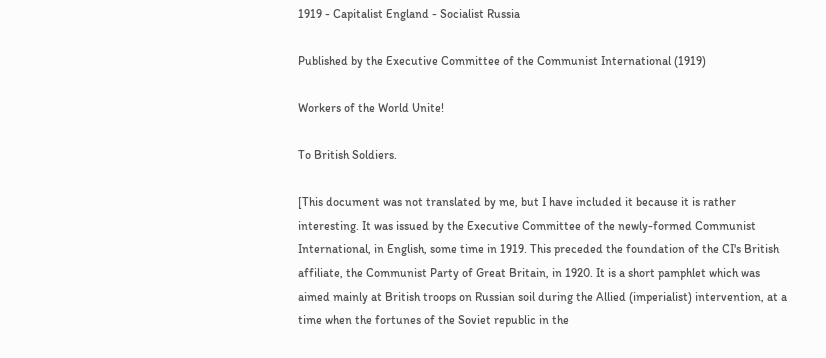1919 - Capitalist England - Socialist Russia

Published by the Executive Committee of the Communist International (1919)

Workers of the World Unite!

To British Soldiers.

[This document was not translated by me, but I have included it because it is rather interesting. It was issued by the Executive Committee of the newly-formed Communist International, in English, some time in 1919. This preceded the foundation of the CI's British affiliate, the Communist Party of Great Britain, in 1920. It is a short pamphlet which was aimed mainly at British troops on Russian soil during the Allied (imperialist) intervention, at a time when the fortunes of the Soviet republic in the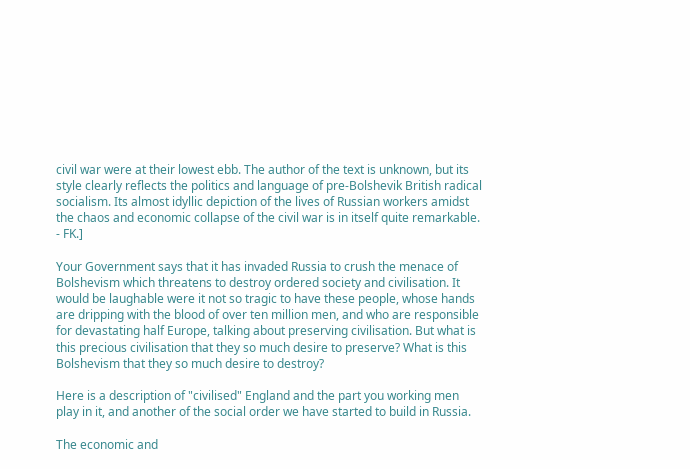civil war were at their lowest ebb. The author of the text is unknown, but its style clearly reflects the politics and language of pre-Bolshevik British radical socialism. Its almost idyllic depiction of the lives of Russian workers amidst the chaos and economic collapse of the civil war is in itself quite remarkable. - FK.]

Your Government says that it has invaded Russia to crush the menace of Bolshevism which threatens to destroy ordered society and civilisation. It would be laughable were it not so tragic to have these people, whose hands are dripping with the blood of over ten million men, and who are responsible for devastating half Europe, talking about preserving civilisation. But what is this precious civilisation that they so much desire to preserve? What is this Bolshevism that they so much desire to destroy?

Here is a description of "civilised" England and the part you working men play in it, and another of the social order we have started to build in Russia.

The economic and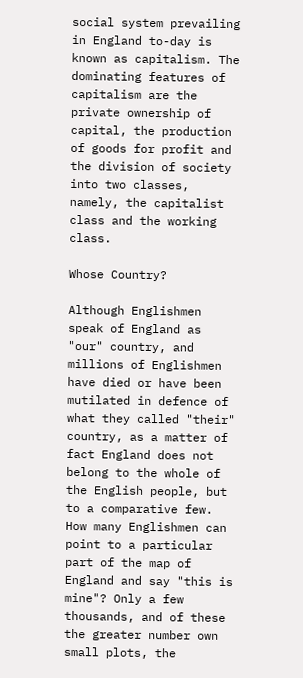social system prevailing in England to-day is known as capitalism. The dominating features of capitalism are the private ownership of capital, the production of goods for profit and the division of society into two classes, namely, the capitalist class and the working class.

Whose Country?

Although Englishmen speak of England as "our" country, and millions of Englishmen have died or have been mutilated in defence of what they called "their" country, as a matter of fact England does not belong to the whole of the English people, but to a comparative few. How many Englishmen can point to a particular part of the map of England and say "this is mine"? Only a few thousands, and of these the greater number own small plots, the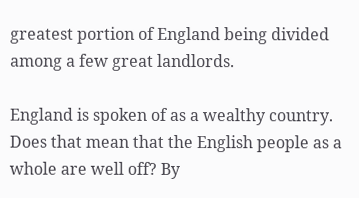greatest portion of England being divided among a few great landlords.

England is spoken of as a wealthy country. Does that mean that the English people as a whole are well off? By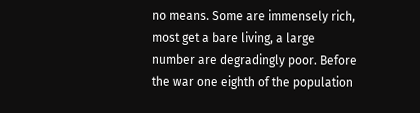no means. Some are immensely rich, most get a bare living, a large number are degradingly poor. Before the war one eighth of the population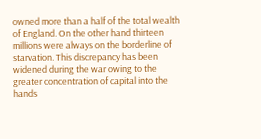owned more than a half of the total wealth of England. On the other hand thirteen millions were always on the borderline of starvation. This discrepancy has been widened during the war owing to the greater concentration of capital into the hands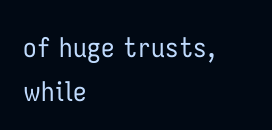of huge trusts, while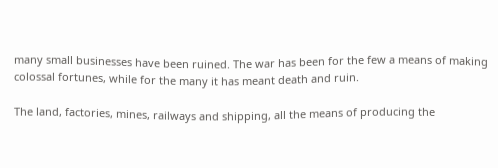many small businesses have been ruined. The war has been for the few a means of making colossal fortunes, while for the many it has meant death and ruin.

The land, factories, mines, railways and shipping, all the means of producing the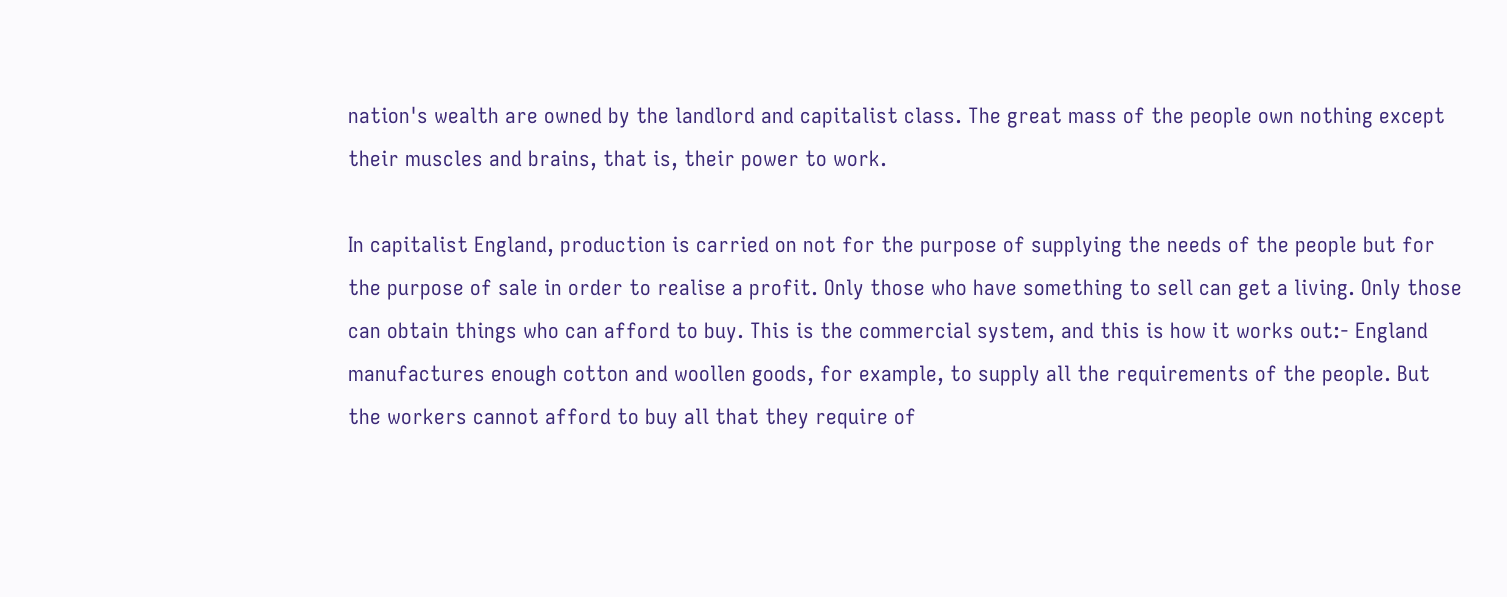nation's wealth are owned by the landlord and capitalist class. The great mass of the people own nothing except their muscles and brains, that is, their power to work.

In capitalist England, production is carried on not for the purpose of supplying the needs of the people but for the purpose of sale in order to realise a profit. Only those who have something to sell can get a living. Only those can obtain things who can afford to buy. This is the commercial system, and this is how it works out:- England manufactures enough cotton and woollen goods, for example, to supply all the requirements of the people. But the workers cannot afford to buy all that they require of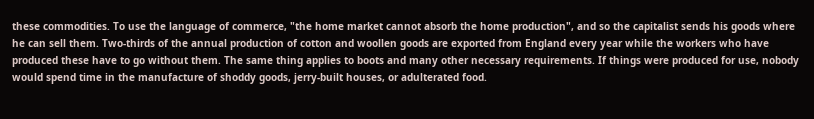these commodities. To use the language of commerce, "the home market cannot absorb the home production", and so the capitalist sends his goods where he can sell them. Two-thirds of the annual production of cotton and woollen goods are exported from England every year while the workers who have produced these have to go without them. The same thing applies to boots and many other necessary requirements. If things were produced for use, nobody would spend time in the manufacture of shoddy goods, jerry-built houses, or adulterated food.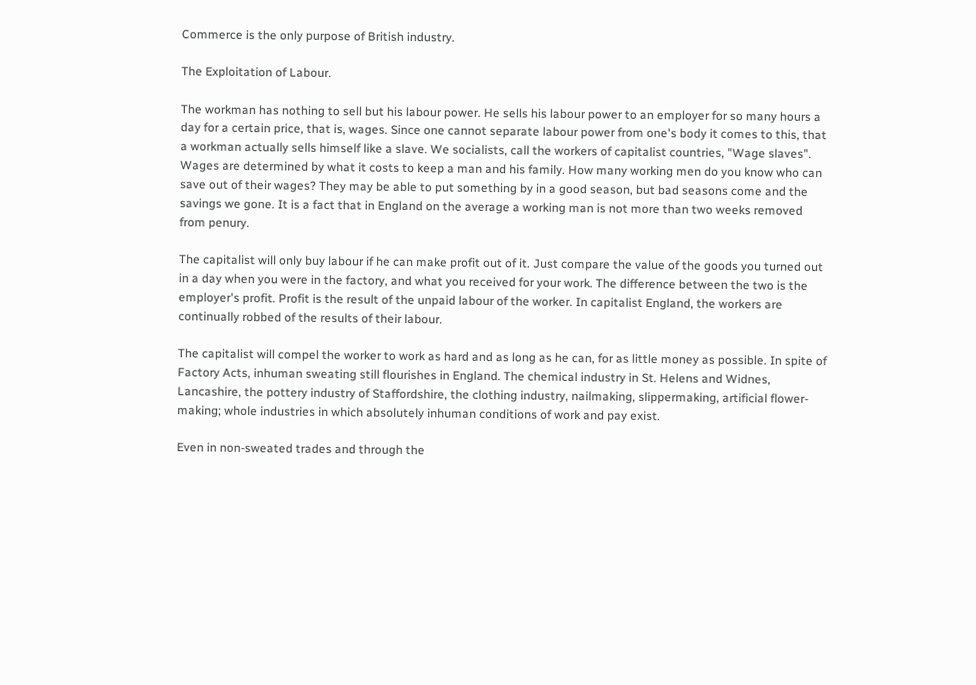Commerce is the only purpose of British industry.

The Exploitation of Labour.

The workman has nothing to sell but his labour power. He sells his labour power to an employer for so many hours a day for a certain price, that is, wages. Since one cannot separate labour power from one's body it comes to this, that a workman actually sells himself like a slave. We socialists, call the workers of capitalist countries, "Wage slaves". Wages are determined by what it costs to keep a man and his family. How many working men do you know who can save out of their wages? They may be able to put something by in a good season, but bad seasons come and the savings we gone. It is a fact that in England on the average a working man is not more than two weeks removed from penury.

The capitalist will only buy labour if he can make profit out of it. Just compare the value of the goods you turned out in a day when you were in the factory, and what you received for your work. The difference between the two is the employer's profit. Profit is the result of the unpaid labour of the worker. In capitalist England, the workers are continually robbed of the results of their labour.

The capitalist will compel the worker to work as hard and as long as he can, for as little money as possible. In spite of Factory Acts, inhuman sweating still flourishes in England. The chemical industry in St. Helens and Widnes, Lancashire, the pottery industry of Staffordshire, the clothing industry, nailmaking, slippermaking, artificial flower-making; whole industries in which absolutely inhuman conditions of work and pay exist.

Even in non-sweated trades and through the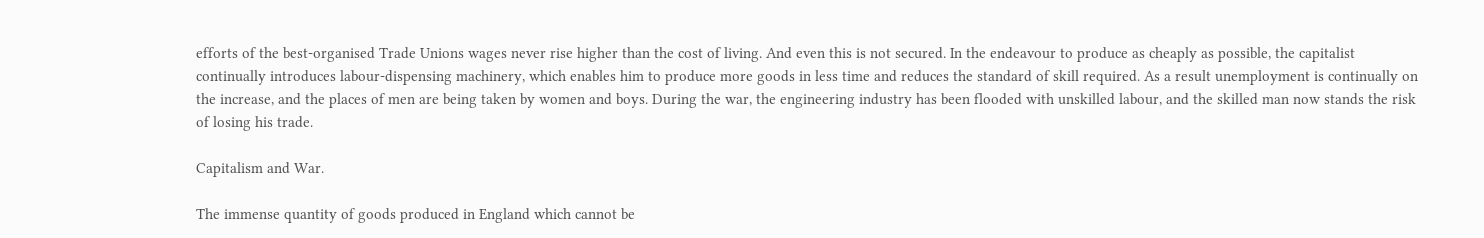efforts of the best-organised Trade Unions wages never rise higher than the cost of living. And even this is not secured. In the endeavour to produce as cheaply as possible, the capitalist continually introduces labour-dispensing machinery, which enables him to produce more goods in less time and reduces the standard of skill required. As a result unemployment is continually on the increase, and the places of men are being taken by women and boys. During the war, the engineering industry has been flooded with unskilled labour, and the skilled man now stands the risk of losing his trade.

Capitalism and War.

The immense quantity of goods produced in England which cannot be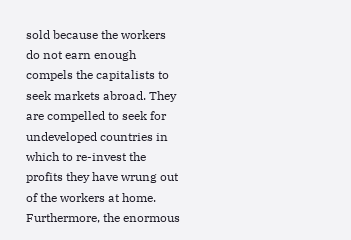sold because the workers do not earn enough compels the capitalists to seek markets abroad. They are compelled to seek for undeveloped countries in which to re-invest the profits they have wrung out of the workers at home. Furthermore, the enormous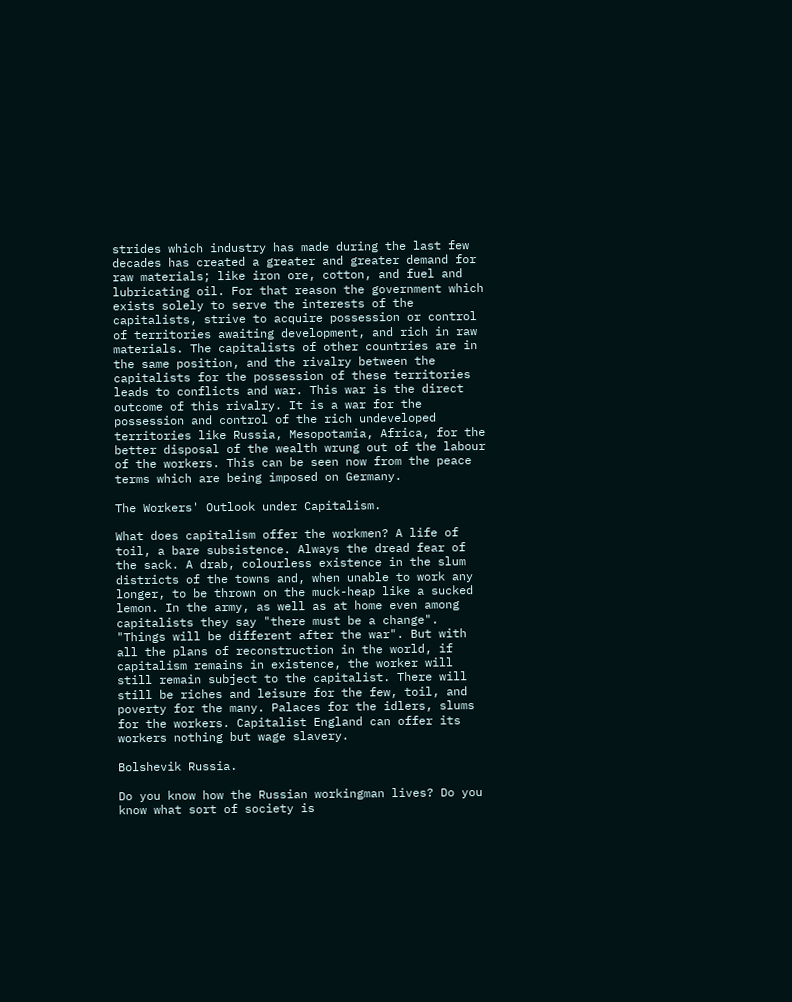strides which industry has made during the last few decades has created a greater and greater demand for raw materials; like iron ore, cotton, and fuel and lubricating oil. For that reason the government which exists solely to serve the interests of the capitalists, strive to acquire possession or control of territories awaiting development, and rich in raw materials. The capitalists of other countries are in the same position, and the rivalry between the capitalists for the possession of these territories leads to conflicts and war. This war is the direct outcome of this rivalry. It is a war for the possession and control of the rich undeveloped territories like Russia, Mesopotamia, Africa, for the better disposal of the wealth wrung out of the labour of the workers. This can be seen now from the peace terms which are being imposed on Germany.

The Workers' Outlook under Capitalism.

What does capitalism offer the workmen? A life of toil, a bare subsistence. Always the dread fear of the sack. A drab, colourless existence in the slum districts of the towns and, when unable to work any longer, to be thrown on the muck-heap like a sucked lemon. In the army, as well as at home even among capitalists they say "there must be a change". "Things will be different after the war". But with all the plans of reconstruction in the world, if capitalism remains in existence, the worker will still remain subject to the capitalist. There will still be riches and leisure for the few, toil, and poverty for the many. Palaces for the idlers, slums for the workers. Capitalist England can offer its workers nothing but wage slavery.

Bolshevik Russia.

Do you know how the Russian workingman lives? Do you know what sort of society is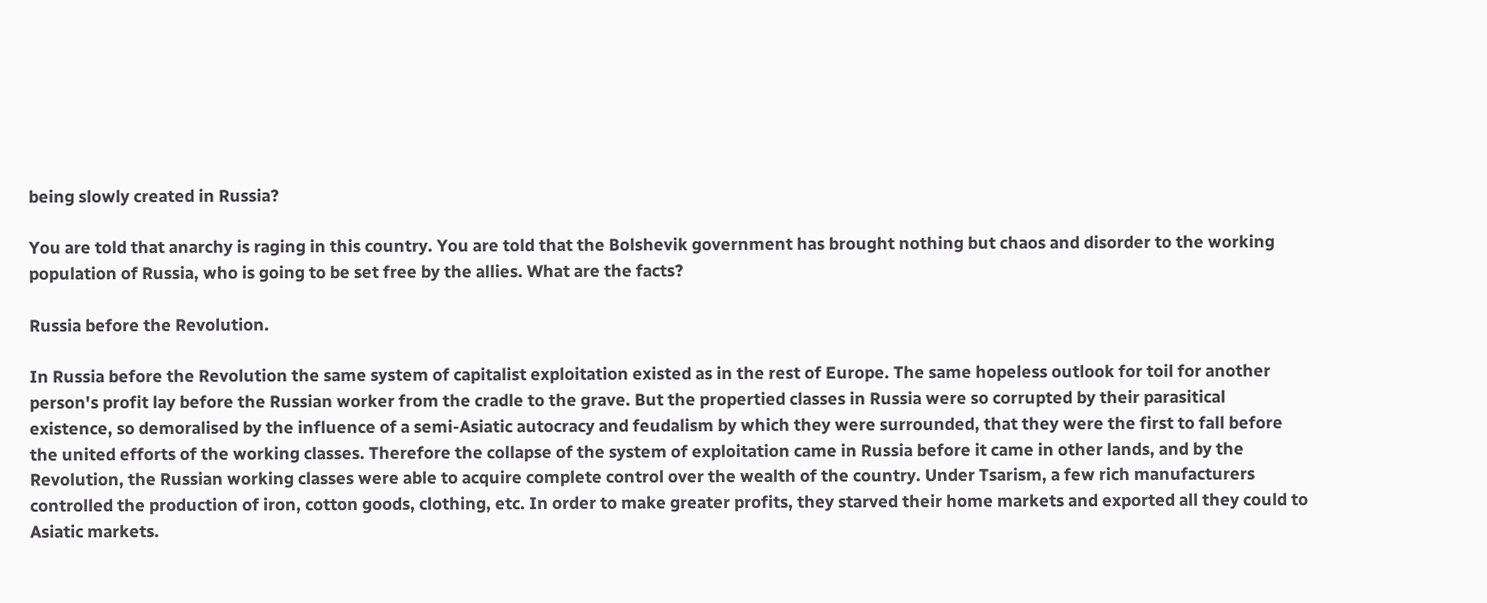being slowly created in Russia?

You are told that anarchy is raging in this country. You are told that the Bolshevik government has brought nothing but chaos and disorder to the working population of Russia, who is going to be set free by the allies. What are the facts?

Russia before the Revolution.

In Russia before the Revolution the same system of capitalist exploitation existed as in the rest of Europe. The same hopeless outlook for toil for another person's profit lay before the Russian worker from the cradle to the grave. But the propertied classes in Russia were so corrupted by their parasitical existence, so demoralised by the influence of a semi-Asiatic autocracy and feudalism by which they were surrounded, that they were the first to fall before the united efforts of the working classes. Therefore the collapse of the system of exploitation came in Russia before it came in other lands, and by the Revolution, the Russian working classes were able to acquire complete control over the wealth of the country. Under Tsarism, a few rich manufacturers controlled the production of iron, cotton goods, clothing, etc. In order to make greater profits, they starved their home markets and exported all they could to Asiatic markets.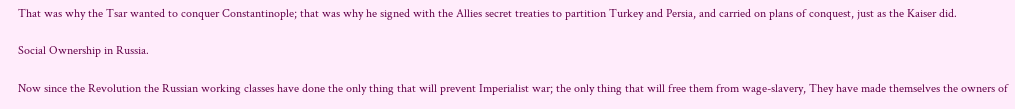That was why the Tsar wanted to conquer Constantinople; that was why he signed with the Allies secret treaties to partition Turkey and Persia, and carried on plans of conquest, just as the Kaiser did.

Social Ownership in Russia.

Now since the Revolution the Russian working classes have done the only thing that will prevent Imperialist war; the only thing that will free them from wage-slavery, They have made themselves the owners of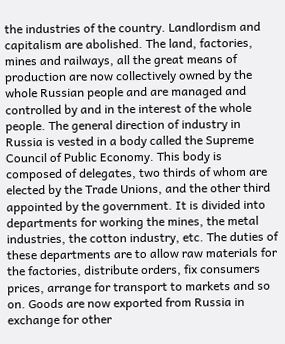the industries of the country. Landlordism and capitalism are abolished. The land, factories, mines and railways, all the great means of production are now collectively owned by the whole Russian people and are managed and controlled by and in the interest of the whole people. The general direction of industry in Russia is vested in a body called the Supreme Council of Public Economy. This body is composed of delegates, two thirds of whom are elected by the Trade Unions, and the other third appointed by the government. It is divided into departments for working the mines, the metal industries, the cotton industry, etc. The duties of these departments are to allow raw materials for the factories, distribute orders, fix consumers prices, arrange for transport to markets and so on. Goods are now exported from Russia in exchange for other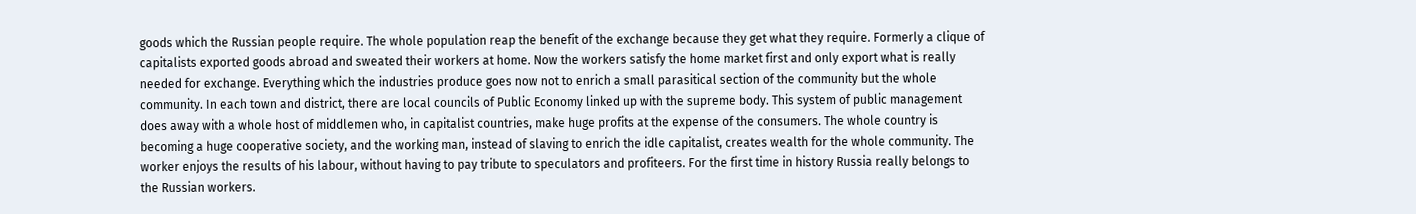goods which the Russian people require. The whole population reap the benefit of the exchange because they get what they require. Formerly a clique of capitalists exported goods abroad and sweated their workers at home. Now the workers satisfy the home market first and only export what is really needed for exchange. Everything which the industries produce goes now not to enrich a small parasitical section of the community but the whole community. In each town and district, there are local councils of Public Economy linked up with the supreme body. This system of public management does away with a whole host of middlemen who, in capitalist countries, make huge profits at the expense of the consumers. The whole country is becoming a huge cooperative society, and the working man, instead of slaving to enrich the idle capitalist, creates wealth for the whole community. The worker enjoys the results of his labour, without having to pay tribute to speculators and profiteers. For the first time in history Russia really belongs to the Russian workers.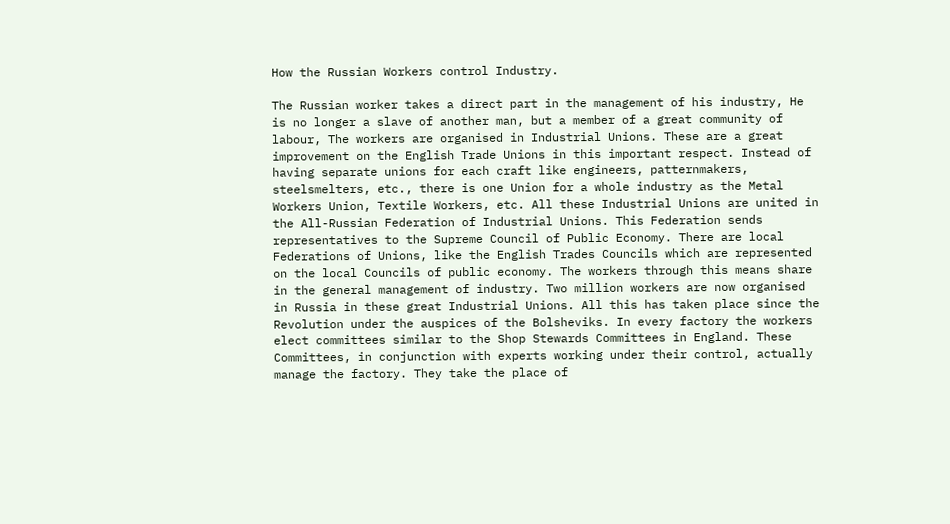How the Russian Workers control Industry.

The Russian worker takes a direct part in the management of his industry, He is no longer a slave of another man, but a member of a great community of labour, The workers are organised in Industrial Unions. These are a great improvement on the English Trade Unions in this important respect. Instead of having separate unions for each craft like engineers, patternmakers, steelsmelters, etc., there is one Union for a whole industry as the Metal Workers Union, Textile Workers, etc. All these Industrial Unions are united in the All-Russian Federation of Industrial Unions. This Federation sends representatives to the Supreme Council of Public Economy. There are local Federations of Unions, like the English Trades Councils which are represented on the local Councils of public economy. The workers through this means share in the general management of industry. Two million workers are now organised in Russia in these great Industrial Unions. All this has taken place since the Revolution under the auspices of the Bolsheviks. In every factory the workers elect committees similar to the Shop Stewards Committees in England. These Committees, in conjunction with experts working under their control, actually manage the factory. They take the place of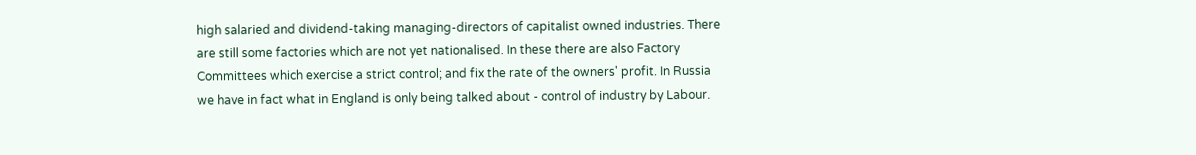high salaried and dividend-taking managing-directors of capitalist owned industries. There are still some factories which are not yet nationalised. In these there are also Factory Committees which exercise a strict control; and fix the rate of the owners' profit. In Russia we have in fact what in England is only being talked about - control of industry by Labour.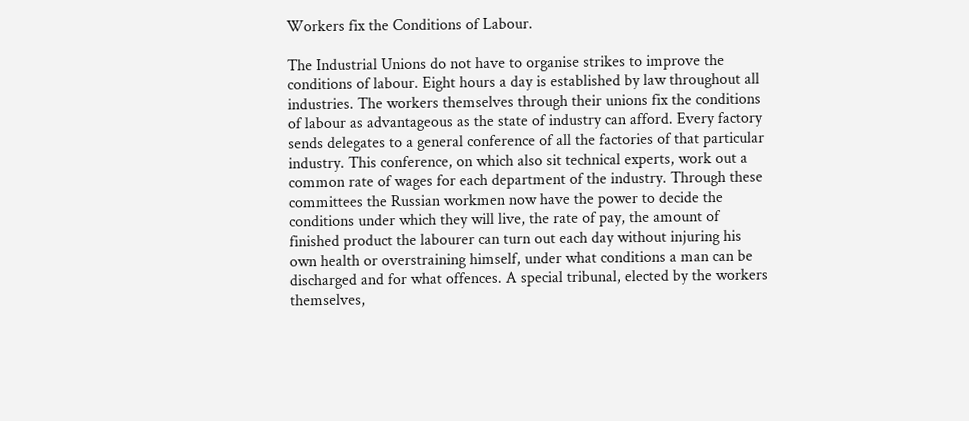Workers fix the Conditions of Labour.

The Industrial Unions do not have to organise strikes to improve the conditions of labour. Eight hours a day is established by law throughout all industries. The workers themselves through their unions fix the conditions of labour as advantageous as the state of industry can afford. Every factory sends delegates to a general conference of all the factories of that particular industry. This conference, on which also sit technical experts, work out a common rate of wages for each department of the industry. Through these committees the Russian workmen now have the power to decide the conditions under which they will live, the rate of pay, the amount of finished product the labourer can turn out each day without injuring his own health or overstraining himself, under what conditions a man can be discharged and for what offences. A special tribunal, elected by the workers themselves,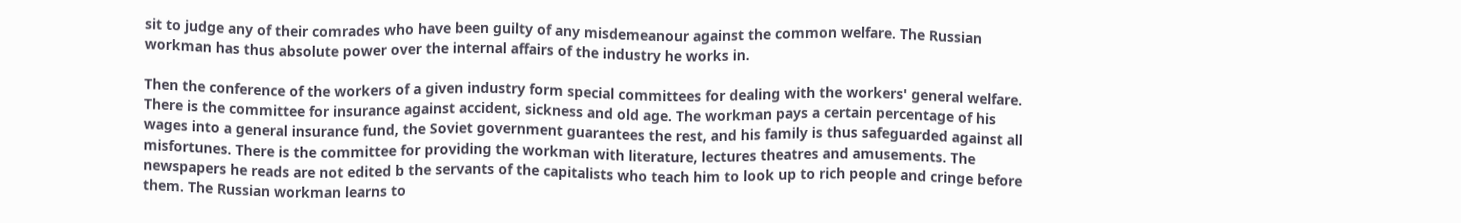sit to judge any of their comrades who have been guilty of any misdemeanour against the common welfare. The Russian workman has thus absolute power over the internal affairs of the industry he works in.

Then the conference of the workers of a given industry form special committees for dealing with the workers' general welfare. There is the committee for insurance against accident, sickness and old age. The workman pays a certain percentage of his wages into a general insurance fund, the Soviet government guarantees the rest, and his family is thus safeguarded against all misfortunes. There is the committee for providing the workman with literature, lectures theatres and amusements. The newspapers he reads are not edited b the servants of the capitalists who teach him to look up to rich people and cringe before them. The Russian workman learns to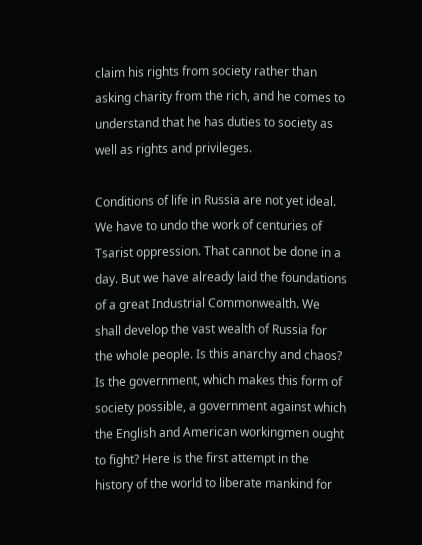claim his rights from society rather than asking charity from the rich, and he comes to understand that he has duties to society as well as rights and privileges.

Conditions of life in Russia are not yet ideal. We have to undo the work of centuries of Tsarist oppression. That cannot be done in a day. But we have already laid the foundations of a great Industrial Commonwealth. We shall develop the vast wealth of Russia for the whole people. Is this anarchy and chaos? Is the government, which makes this form of society possible, a government against which the English and American workingmen ought to fight? Here is the first attempt in the history of the world to liberate mankind for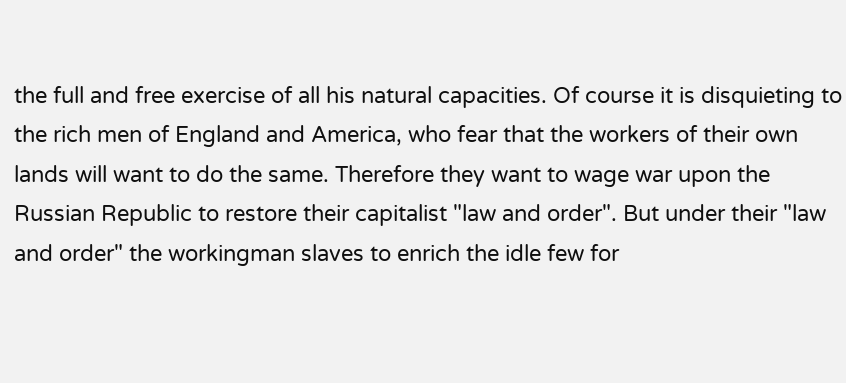the full and free exercise of all his natural capacities. Of course it is disquieting to the rich men of England and America, who fear that the workers of their own lands will want to do the same. Therefore they want to wage war upon the Russian Republic to restore their capitalist "law and order". But under their "law and order" the workingman slaves to enrich the idle few for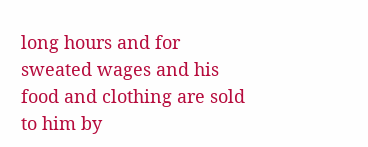long hours and for sweated wages and his food and clothing are sold to him by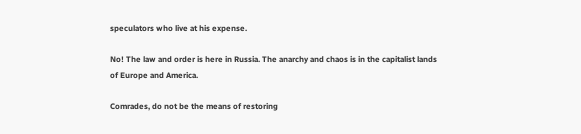speculators who live at his expense.

No! The law and order is here in Russia. The anarchy and chaos is in the capitalist lands of Europe and America.

Comrades, do not be the means of restoring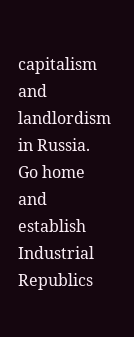capitalism and landlordism in Russia. Go home and establish Industrial Republics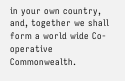in your own country, and, together we shall form a world wide Co-operative Commonwealth.